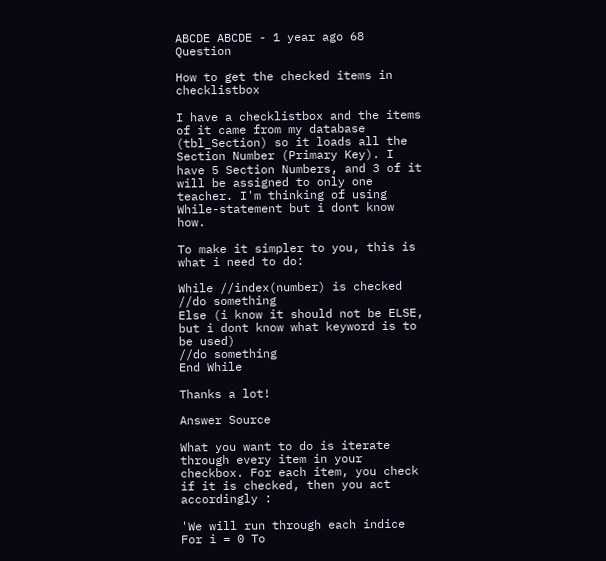ABCDE ABCDE - 1 year ago 68 Question

How to get the checked items in checklistbox

I have a checklistbox and the items of it came from my database (tbl_Section) so it loads all the Section Number (Primary Key). I have 5 Section Numbers, and 3 of it will be assigned to only one teacher. I'm thinking of using While-statement but i dont know how.

To make it simpler to you, this is what i need to do:

While //index(number) is checked
//do something
Else (i know it should not be ELSE, but i dont know what keyword is to be used)
//do something
End While

Thanks a lot!

Answer Source

What you want to do is iterate through every item in your checkbox. For each item, you check if it is checked, then you act accordingly :

'We will run through each indice
For i = 0 To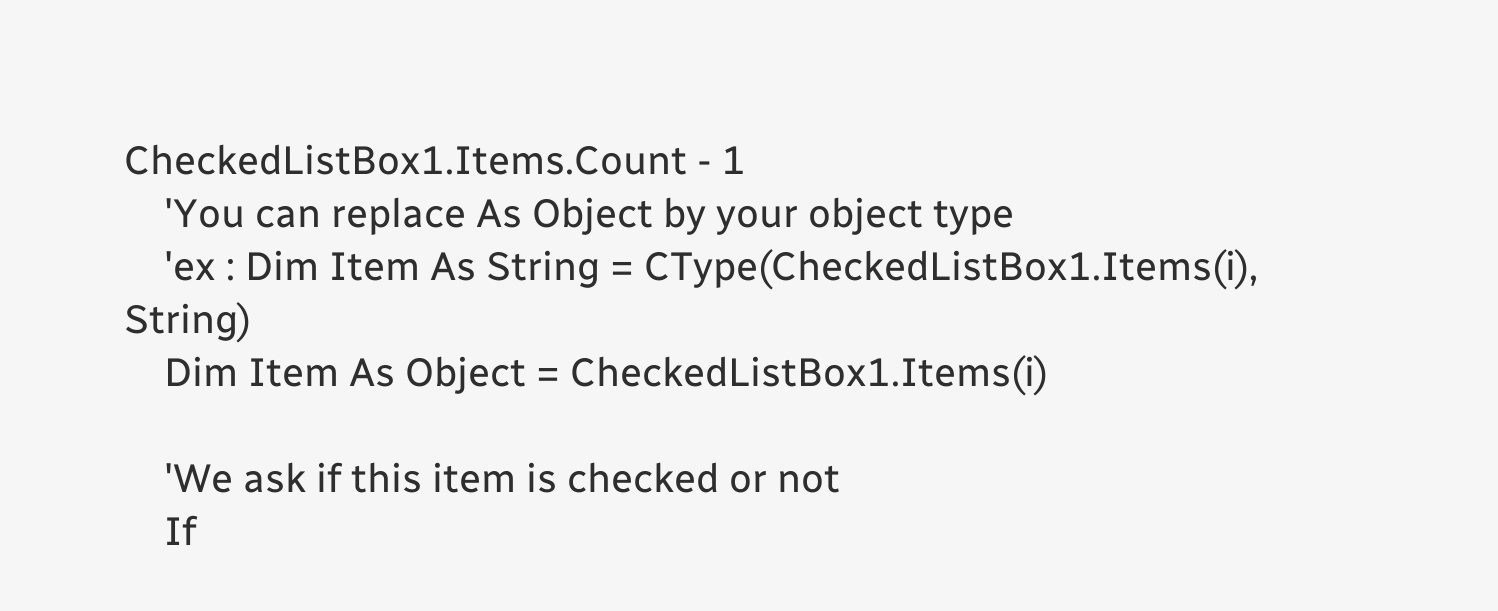CheckedListBox1.Items.Count - 1
    'You can replace As Object by your object type
    'ex : Dim Item As String = CType(CheckedListBox1.Items(i), String)
    Dim Item As Object = CheckedListBox1.Items(i)

    'We ask if this item is checked or not
    If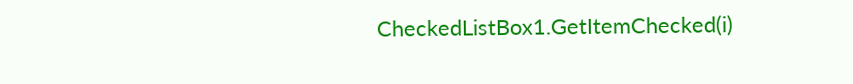CheckedListBox1.GetItemChecked(i)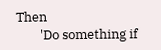Then
        'Do something if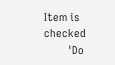Item is checked
        'Do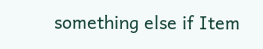something else if Item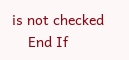is not checked
    End If